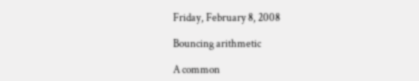Friday, February 8, 2008

Bouncing arithmetic

A common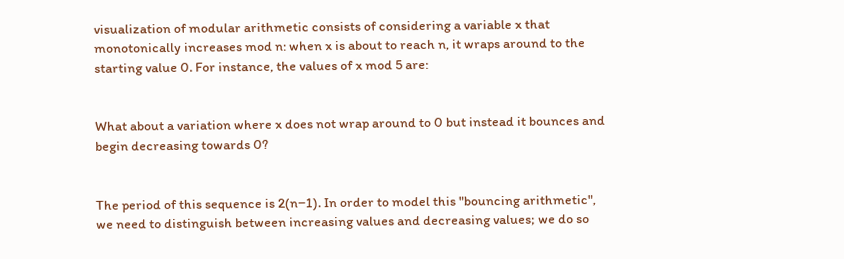visualization of modular arithmetic consists of considering a variable x that monotonically increases mod n: when x is about to reach n, it wraps around to the starting value 0. For instance, the values of x mod 5 are:


What about a variation where x does not wrap around to 0 but instead it bounces and begin decreasing towards 0?


The period of this sequence is 2(n−1). In order to model this "bouncing arithmetic", we need to distinguish between increasing values and decreasing values; we do so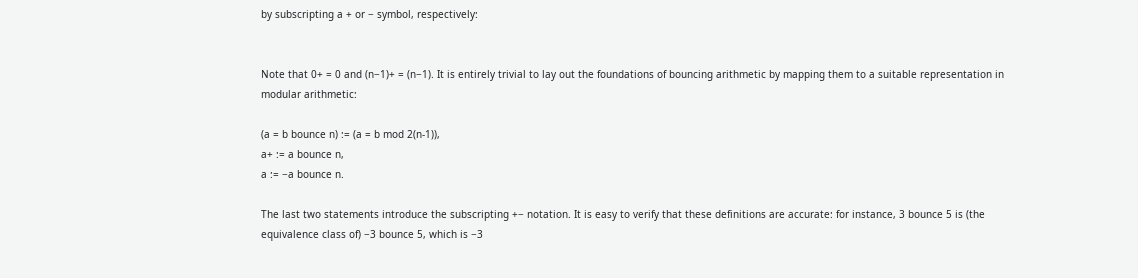by subscripting a + or − symbol, respectively:


Note that 0+ = 0 and (n−1)+ = (n−1). It is entirely trivial to lay out the foundations of bouncing arithmetic by mapping them to a suitable representation in modular arithmetic:

(a = b bounce n) := (a = b mod 2(n-1)),
a+ := a bounce n,
a := −a bounce n.

The last two statements introduce the subscripting +− notation. It is easy to verify that these definitions are accurate: for instance, 3 bounce 5 is (the equivalence class of) −3 bounce 5, which is −3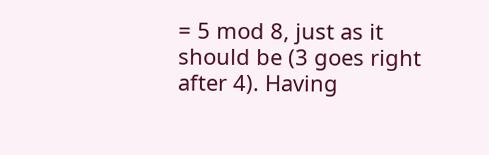= 5 mod 8, just as it should be (3 goes right after 4). Having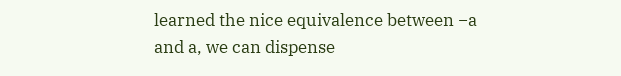learned the nice equivalence between −a and a, we can dispense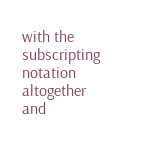with the subscripting notation altogether and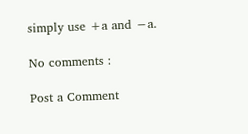simply use +a and −a.

No comments :

Post a Comment